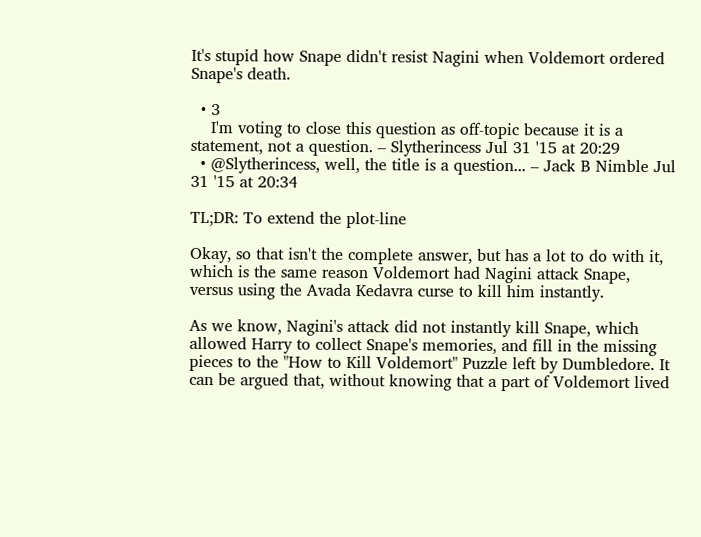It's stupid how Snape didn't resist Nagini when Voldemort ordered Snape's death.

  • 3
    I'm voting to close this question as off-topic because it is a statement, not a question. – Slytherincess Jul 31 '15 at 20:29
  • @Slytherincess, well, the title is a question... – Jack B Nimble Jul 31 '15 at 20:34

TL;DR: To extend the plot-line

Okay, so that isn't the complete answer, but has a lot to do with it, which is the same reason Voldemort had Nagini attack Snape, versus using the Avada Kedavra curse to kill him instantly.

As we know, Nagini's attack did not instantly kill Snape, which allowed Harry to collect Snape's memories, and fill in the missing pieces to the "How to Kill Voldemort" Puzzle left by Dumbledore. It can be argued that, without knowing that a part of Voldemort lived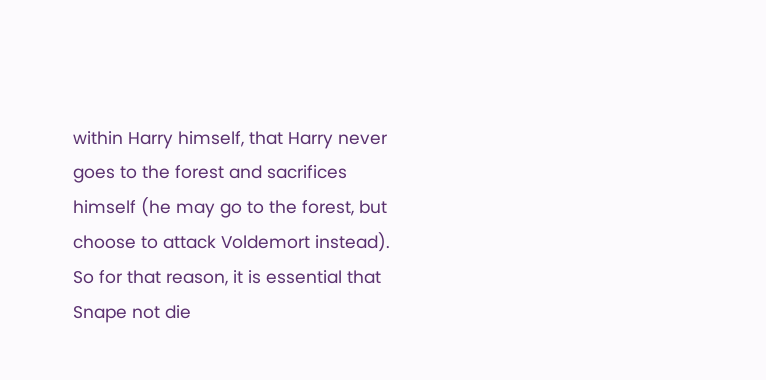within Harry himself, that Harry never goes to the forest and sacrifices himself (he may go to the forest, but choose to attack Voldemort instead). So for that reason, it is essential that Snape not die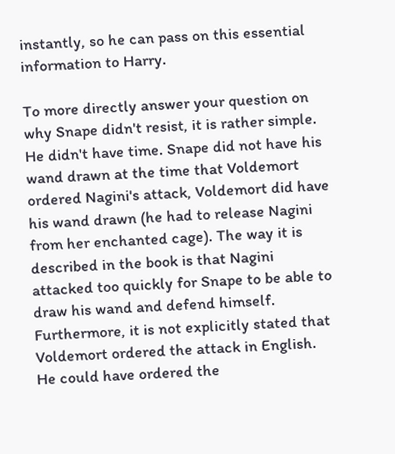instantly, so he can pass on this essential information to Harry.

To more directly answer your question on why Snape didn't resist, it is rather simple. He didn't have time. Snape did not have his wand drawn at the time that Voldemort ordered Nagini's attack, Voldemort did have his wand drawn (he had to release Nagini from her enchanted cage). The way it is described in the book is that Nagini attacked too quickly for Snape to be able to draw his wand and defend himself. Furthermore, it is not explicitly stated that Voldemort ordered the attack in English. He could have ordered the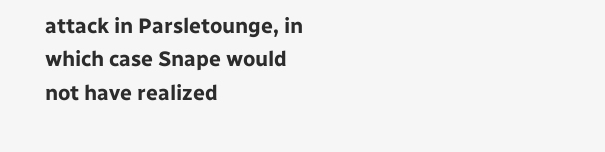attack in Parsletounge, in which case Snape would not have realized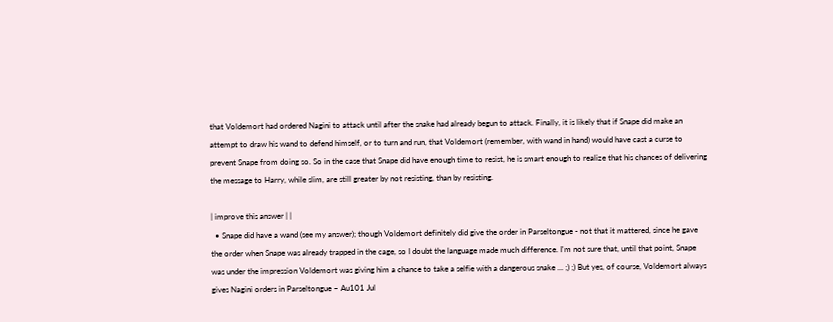that Voldemort had ordered Nagini to attack until after the snake had already begun to attack. Finally, it is likely that if Snape did make an attempt to draw his wand to defend himself, or to turn and run, that Voldemort (remember, with wand in hand) would have cast a curse to prevent Snape from doing so. So in the case that Snape did have enough time to resist, he is smart enough to realize that his chances of delivering the message to Harry, while slim, are still greater by not resisting, than by resisting.

| improve this answer | |
  • Snape did have a wand (see my answer); though Voldemort definitely did give the order in Parseltongue - not that it mattered, since he gave the order when Snape was already trapped in the cage, so I doubt the language made much difference. I'm not sure that, until that point, Snape was under the impression Voldemort was giving him a chance to take a selfie with a dangerous snake ... ;) ;) But yes, of course, Voldemort always gives Nagini orders in Parseltongue – Au101 Jul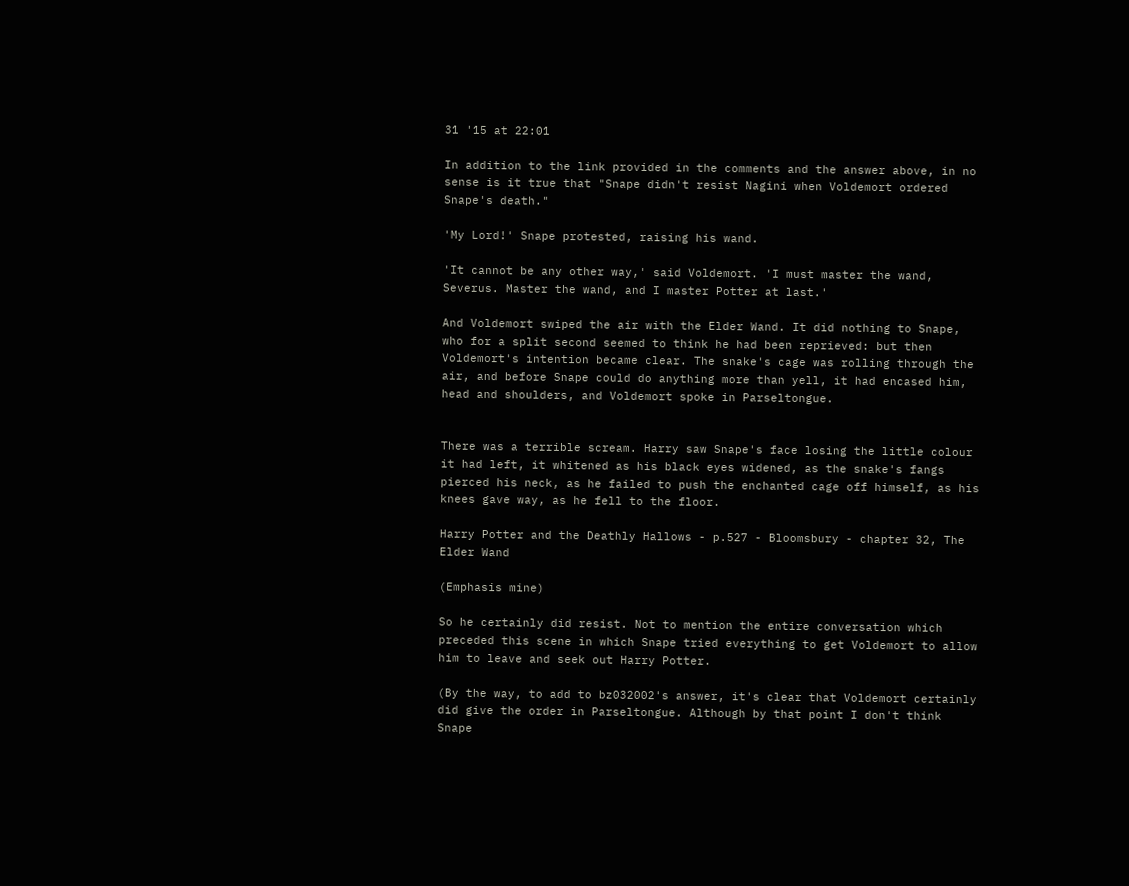31 '15 at 22:01

In addition to the link provided in the comments and the answer above, in no sense is it true that "Snape didn't resist Nagini when Voldemort ordered Snape's death."

'My Lord!' Snape protested, raising his wand.

'It cannot be any other way,' said Voldemort. 'I must master the wand, Severus. Master the wand, and I master Potter at last.'

And Voldemort swiped the air with the Elder Wand. It did nothing to Snape, who for a split second seemed to think he had been reprieved: but then Voldemort's intention became clear. The snake's cage was rolling through the air, and before Snape could do anything more than yell, it had encased him, head and shoulders, and Voldemort spoke in Parseltongue.


There was a terrible scream. Harry saw Snape's face losing the little colour it had left, it whitened as his black eyes widened, as the snake's fangs pierced his neck, as he failed to push the enchanted cage off himself, as his knees gave way, as he fell to the floor.

Harry Potter and the Deathly Hallows - p.527 - Bloomsbury - chapter 32, The Elder Wand

(Emphasis mine)

So he certainly did resist. Not to mention the entire conversation which preceded this scene in which Snape tried everything to get Voldemort to allow him to leave and seek out Harry Potter.

(By the way, to add to bz032002's answer, it's clear that Voldemort certainly did give the order in Parseltongue. Although by that point I don't think Snape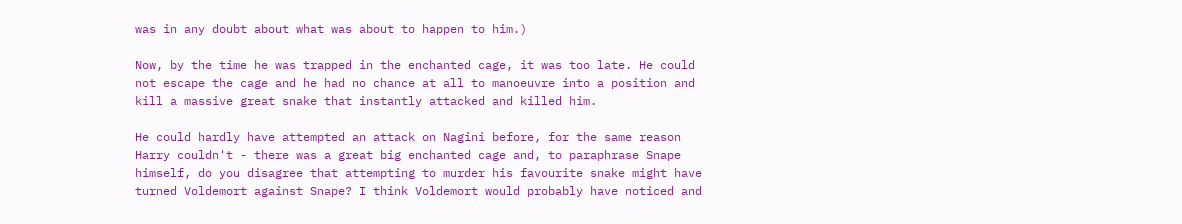was in any doubt about what was about to happen to him.)

Now, by the time he was trapped in the enchanted cage, it was too late. He could not escape the cage and he had no chance at all to manoeuvre into a position and kill a massive great snake that instantly attacked and killed him.

He could hardly have attempted an attack on Nagini before, for the same reason Harry couldn't - there was a great big enchanted cage and, to paraphrase Snape himself, do you disagree that attempting to murder his favourite snake might have turned Voldemort against Snape? I think Voldemort would probably have noticed and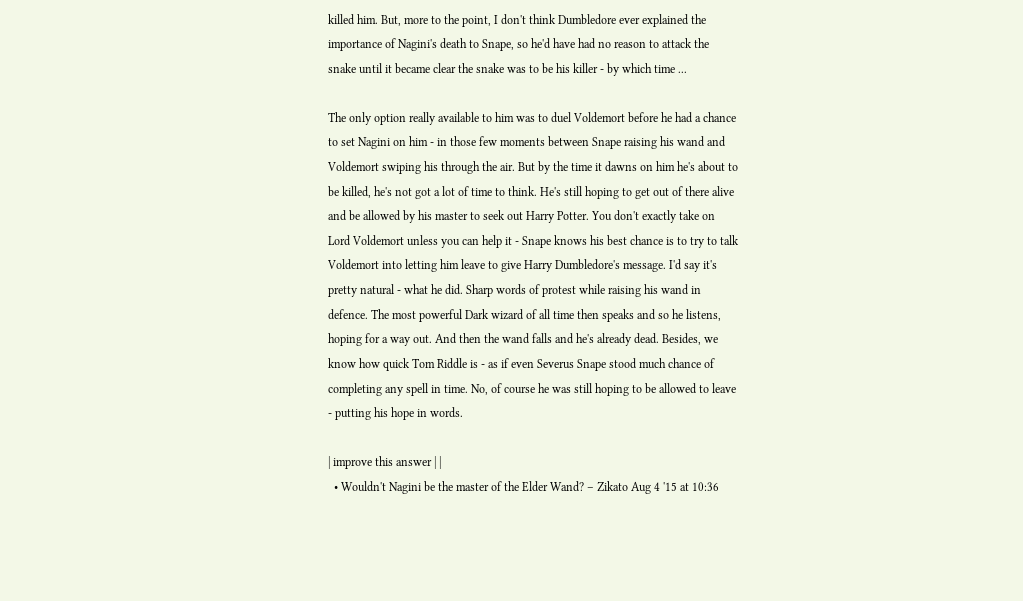killed him. But, more to the point, I don't think Dumbledore ever explained the importance of Nagini's death to Snape, so he'd have had no reason to attack the snake until it became clear the snake was to be his killer - by which time ...

The only option really available to him was to duel Voldemort before he had a chance to set Nagini on him - in those few moments between Snape raising his wand and Voldemort swiping his through the air. But by the time it dawns on him he's about to be killed, he's not got a lot of time to think. He's still hoping to get out of there alive and be allowed by his master to seek out Harry Potter. You don't exactly take on Lord Voldemort unless you can help it - Snape knows his best chance is to try to talk Voldemort into letting him leave to give Harry Dumbledore's message. I'd say it's pretty natural - what he did. Sharp words of protest while raising his wand in defence. The most powerful Dark wizard of all time then speaks and so he listens, hoping for a way out. And then the wand falls and he's already dead. Besides, we know how quick Tom Riddle is - as if even Severus Snape stood much chance of completing any spell in time. No, of course he was still hoping to be allowed to leave - putting his hope in words.

| improve this answer | |
  • Wouldn't Nagini be the master of the Elder Wand? – Zikato Aug 4 '15 at 10:36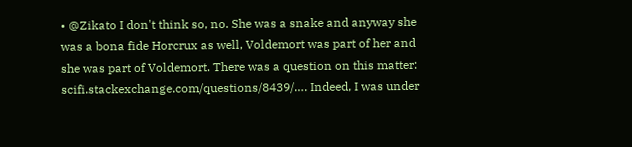• @Zikato I don't think so, no. She was a snake and anyway she was a bona fide Horcrux as well, Voldemort was part of her and she was part of Voldemort. There was a question on this matter: scifi.stackexchange.com/questions/8439/…. Indeed, I was under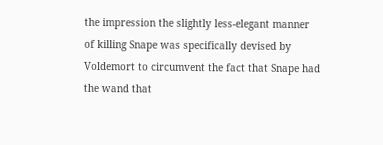the impression the slightly less-elegant manner of killing Snape was specifically devised by Voldemort to circumvent the fact that Snape had the wand that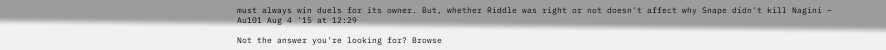must always win duels for its owner. But, whether Riddle was right or not doesn't affect why Snape didn't kill Nagini – Au101 Aug 4 '15 at 12:29

Not the answer you're looking for? Browse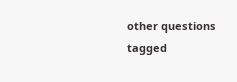other questions tagged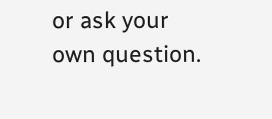or ask your own question.